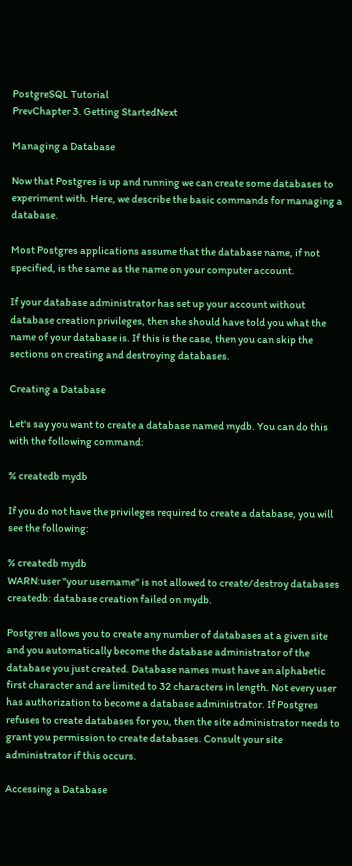PostgreSQL Tutorial
PrevChapter 3. Getting StartedNext

Managing a Database

Now that Postgres is up and running we can create some databases to experiment with. Here, we describe the basic commands for managing a database.

Most Postgres applications assume that the database name, if not specified, is the same as the name on your computer account.

If your database administrator has set up your account without database creation privileges, then she should have told you what the name of your database is. If this is the case, then you can skip the sections on creating and destroying databases.

Creating a Database

Let's say you want to create a database named mydb. You can do this with the following command:

% createdb mydb

If you do not have the privileges required to create a database, you will see the following:

% createdb mydb
WARN:user "your username" is not allowed to create/destroy databases
createdb: database creation failed on mydb.

Postgres allows you to create any number of databases at a given site and you automatically become the database administrator of the database you just created. Database names must have an alphabetic first character and are limited to 32 characters in length. Not every user has authorization to become a database administrator. If Postgres refuses to create databases for you, then the site administrator needs to grant you permission to create databases. Consult your site administrator if this occurs.

Accessing a Database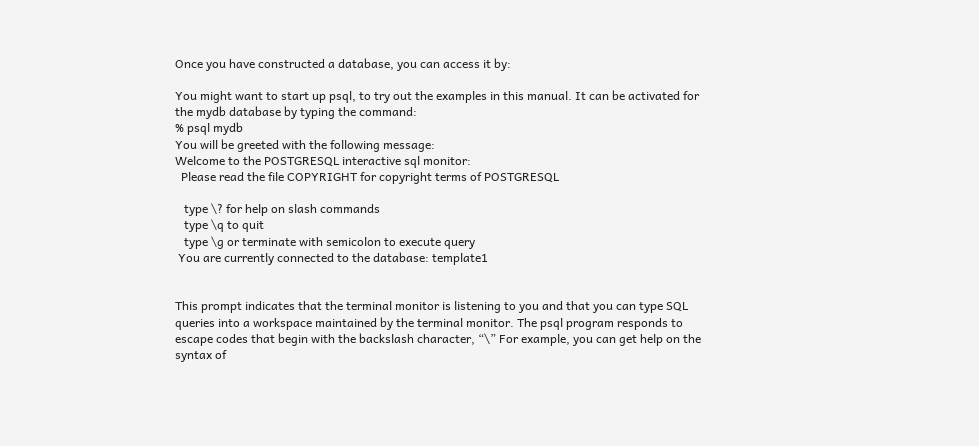Once you have constructed a database, you can access it by:

You might want to start up psql, to try out the examples in this manual. It can be activated for the mydb database by typing the command:
% psql mydb
You will be greeted with the following message:
Welcome to the POSTGRESQL interactive sql monitor:
  Please read the file COPYRIGHT for copyright terms of POSTGRESQL

   type \? for help on slash commands
   type \q to quit
   type \g or terminate with semicolon to execute query
 You are currently connected to the database: template1


This prompt indicates that the terminal monitor is listening to you and that you can type SQL queries into a workspace maintained by the terminal monitor. The psql program responds to escape codes that begin with the backslash character, “\” For example, you can get help on the syntax of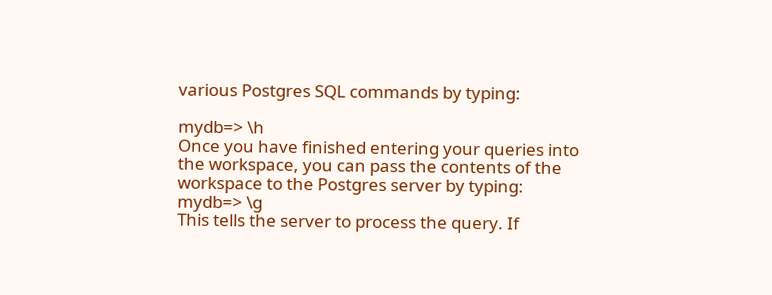various Postgres SQL commands by typing:

mydb=> \h
Once you have finished entering your queries into the workspace, you can pass the contents of the workspace to the Postgres server by typing:
mydb=> \g
This tells the server to process the query. If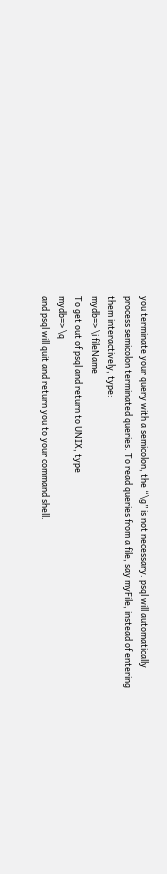you terminate your query with a semicolon, the “\g” is not necessary. psql will automatically process semicolon terminated queries. To read queries from a file, say myFile, instead of entering them interactively, type:
mydb=> \i fileName
To get out of psql and return to UNIX, type
mydb=> \q
and psql will quit and return you to your command shell.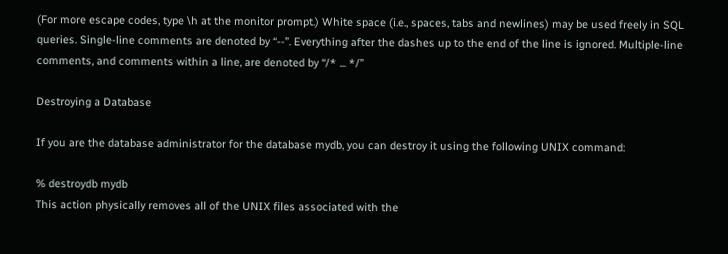(For more escape codes, type \h at the monitor prompt.) White space (i.e., spaces, tabs and newlines) may be used freely in SQL queries. Single-line comments are denoted by “--”. Everything after the dashes up to the end of the line is ignored. Multiple-line comments, and comments within a line, are denoted by “/* ... */”

Destroying a Database

If you are the database administrator for the database mydb, you can destroy it using the following UNIX command:

% destroydb mydb
This action physically removes all of the UNIX files associated with the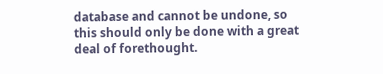database and cannot be undone, so this should only be done with a great deal of forethought.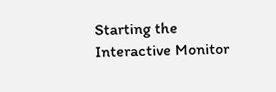Starting the Interactive Monitor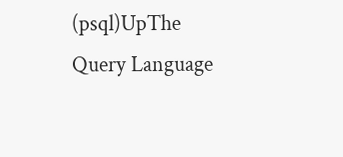(psql)UpThe Query Language